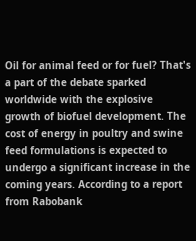Oil for animal feed or for fuel? That's a part of the debate sparked worldwide with the explosive growth of biofuel development. The cost of energy in poultry and swine feed formulations is expected to undergo a significant increase in the coming years. According to a report from Rabobank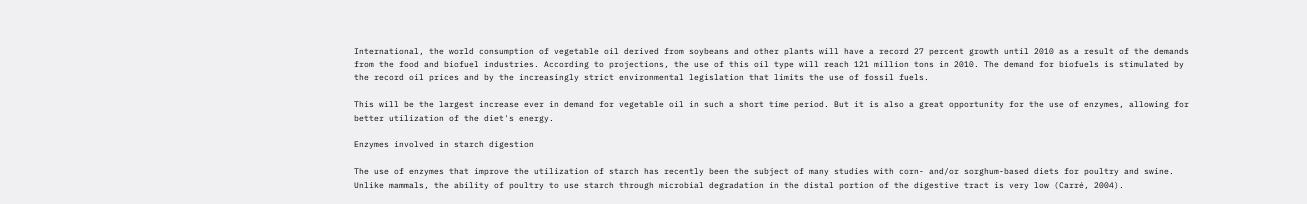International, the world consumption of vegetable oil derived from soybeans and other plants will have a record 27 percent growth until 2010 as a result of the demands from the food and biofuel industries. According to projections, the use of this oil type will reach 121 million tons in 2010. The demand for biofuels is stimulated by the record oil prices and by the increasingly strict environmental legislation that limits the use of fossil fuels.

This will be the largest increase ever in demand for vegetable oil in such a short time period. But it is also a great opportunity for the use of enzymes, allowing for better utilization of the diet's energy.

Enzymes involved in starch digestion

The use of enzymes that improve the utilization of starch has recently been the subject of many studies with corn- and/or sorghum-based diets for poultry and swine. Unlike mammals, the ability of poultry to use starch through microbial degradation in the distal portion of the digestive tract is very low (Carré, 2004).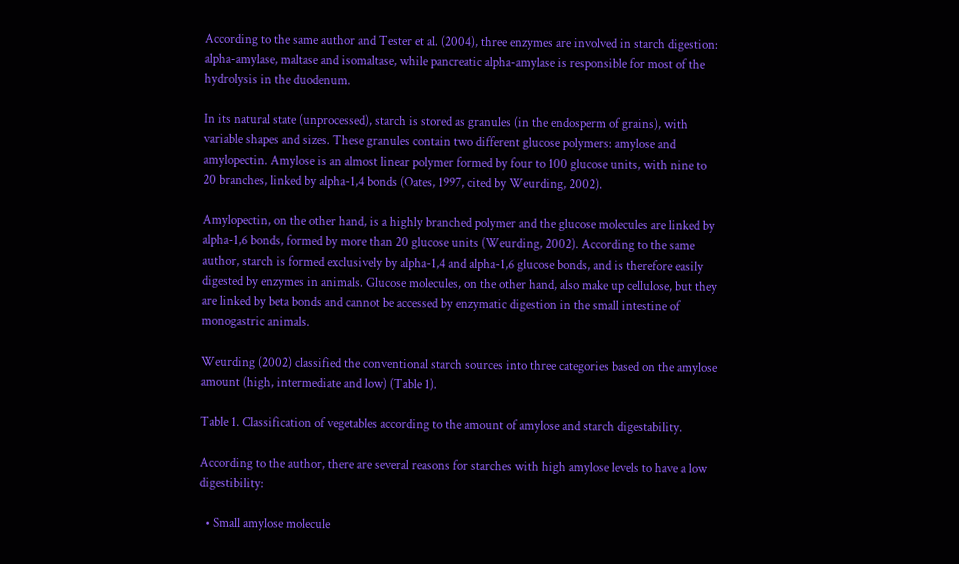According to the same author and Tester et al. (2004), three enzymes are involved in starch digestion: alpha-amylase, maltase and isomaltase, while pancreatic alpha-amylase is responsible for most of the hydrolysis in the duodenum.

In its natural state (unprocessed), starch is stored as granules (in the endosperm of grains), with variable shapes and sizes. These granules contain two different glucose polymers: amylose and amylopectin. Amylose is an almost linear polymer formed by four to 100 glucose units, with nine to 20 branches, linked by alpha-1,4 bonds (Oates, 1997, cited by Weurding, 2002).

Amylopectin, on the other hand, is a highly branched polymer and the glucose molecules are linked by alpha-1,6 bonds, formed by more than 20 glucose units (Weurding, 2002). According to the same author, starch is formed exclusively by alpha-1,4 and alpha-1,6 glucose bonds, and is therefore easily digested by enzymes in animals. Glucose molecules, on the other hand, also make up cellulose, but they are linked by beta bonds and cannot be accessed by enzymatic digestion in the small intestine of monogastric animals.

Weurding (2002) classified the conventional starch sources into three categories based on the amylose amount (high, intermediate and low) (Table 1).

Table 1. Classification of vegetables according to the amount of amylose and starch digestability.

According to the author, there are several reasons for starches with high amylose levels to have a low digestibility:

  • Small amylose molecule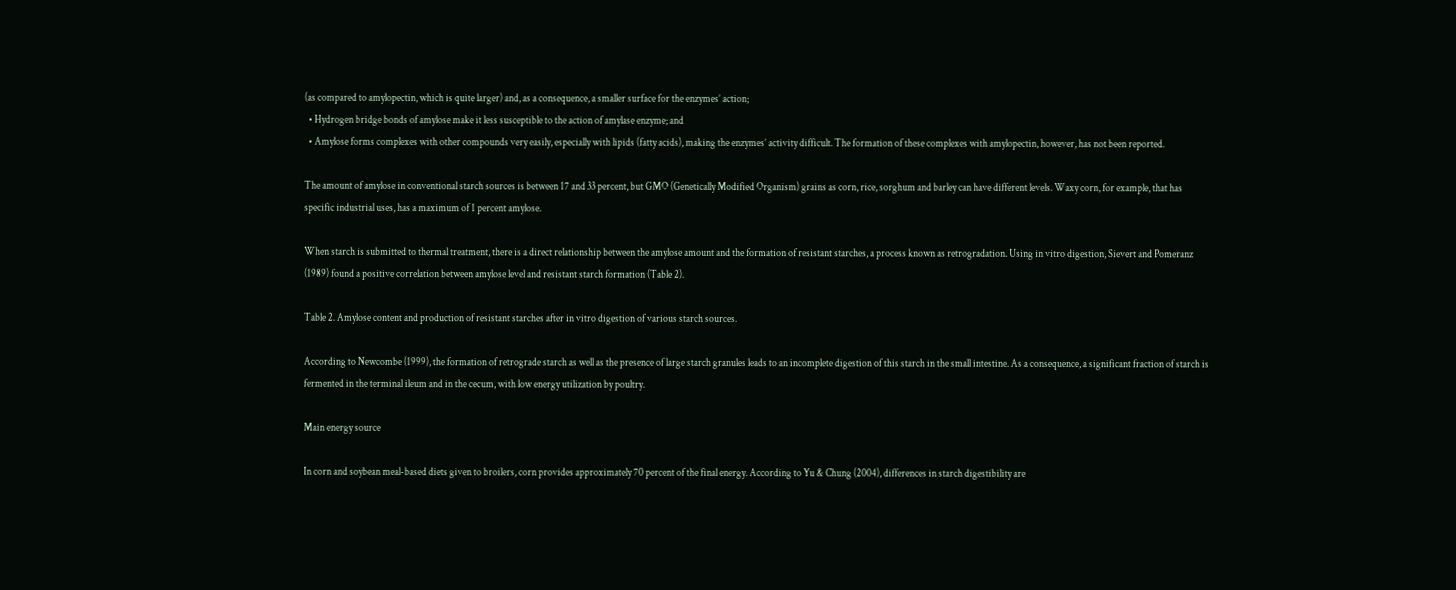(as compared to amylopectin, which is quite larger) and, as a consequence, a smaller surface for the enzymes’ action;
  • Hydrogen bridge bonds of amylose make it less susceptible to the action of amylase enzyme; and
  • Amylose forms complexes with other compounds very easily, especially with lipids (fatty acids), making the enzymes’ activity difficult. The formation of these complexes with amylopectin, however, has not been reported.

The amount of amylose in conventional starch sources is between 17 and 33 percent, but GMO (Genetically Modified Organism) grains as corn, rice, sorghum and barley can have different levels. Waxy corn, for example, that has specific industrial uses, has a maximum of 1 percent amylose.

When starch is submitted to thermal treatment, there is a direct relationship between the amylose amount and the formation of resistant starches, a process known as retrogradation. Using in vitro digestion, Sievert and Pomeranz (1989) found a positive correlation between amylose level and resistant starch formation (Table 2).

Table 2. Amylose content and production of resistant starches after in vitro digestion of various starch sources.

According to Newcombe (1999), the formation of retrograde starch as well as the presence of large starch granules leads to an incomplete digestion of this starch in the small intestine. As a consequence, a significant fraction of starch is fermented in the terminal ileum and in the cecum, with low energy utilization by poultry.

Main energy source

In corn and soybean meal-based diets given to broilers, corn provides approximately 70 percent of the final energy. According to Yu & Chung (2004), differences in starch digestibility are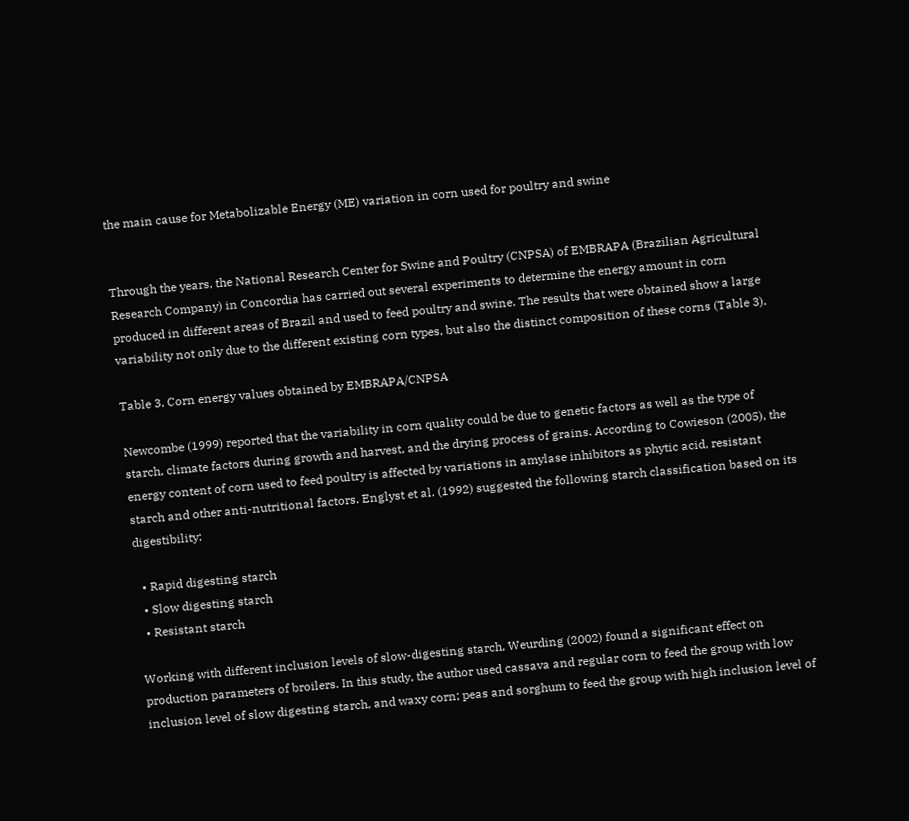the main cause for Metabolizable Energy (ME) variation in corn used for poultry and swine


Through the years, the National Research Center for Swine and Poultry (CNPSA) of EMBRAPA (Brazilian Agricultural Research Company) in Concordia has carried out several experiments to determine the energy amount in corn produced in different areas of Brazil and used to feed poultry and swine. The results that were obtained show a large variability not only due to the different existing corn types, but also the distinct composition of these corns (Table 3).

Table 3. Corn energy values obtained by EMBRAPA/CNPSA

Newcombe (1999) reported that the variability in corn quality could be due to genetic factors as well as the type of starch, climate factors during growth and harvest, and the drying process of grains. According to Cowieson (2005), the energy content of corn used to feed poultry is affected by variations in amylase inhibitors as phytic acid, resistant starch and other anti-nutritional factors. Englyst et al. (1992) suggested the following starch classification based on its digestibility:

  • Rapid digesting starch
  • Slow digesting starch
  • Resistant starch

Working with different inclusion levels of slow-digesting starch, Weurding (2002) found a significant effect on production parameters of broilers. In this study, the author used cassava and regular corn to feed the group with low inclusion level of slow digesting starch, and waxy corn; peas and sorghum to feed the group with high inclusion level of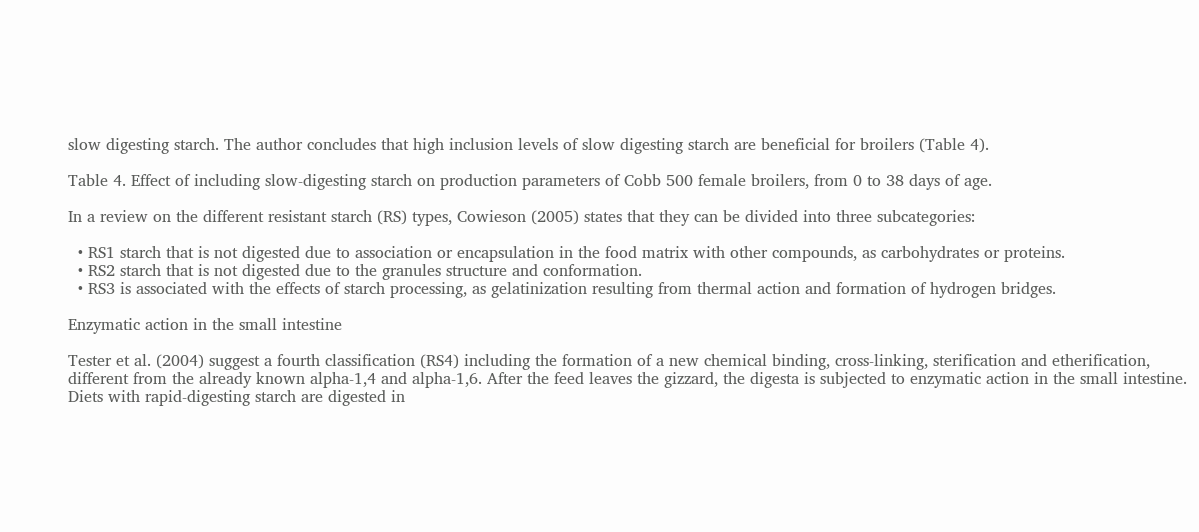slow digesting starch. The author concludes that high inclusion levels of slow digesting starch are beneficial for broilers (Table 4).

Table 4. Effect of including slow-digesting starch on production parameters of Cobb 500 female broilers, from 0 to 38 days of age.

In a review on the different resistant starch (RS) types, Cowieson (2005) states that they can be divided into three subcategories:

  • RS1 starch that is not digested due to association or encapsulation in the food matrix with other compounds, as carbohydrates or proteins.
  • RS2 starch that is not digested due to the granules structure and conformation.
  • RS3 is associated with the effects of starch processing, as gelatinization resulting from thermal action and formation of hydrogen bridges.

Enzymatic action in the small intestine

Tester et al. (2004) suggest a fourth classification (RS4) including the formation of a new chemical binding, cross-linking, sterification and etherification, different from the already known alpha-1,4 and alpha-1,6. After the feed leaves the gizzard, the digesta is subjected to enzymatic action in the small intestine. Diets with rapid-digesting starch are digested in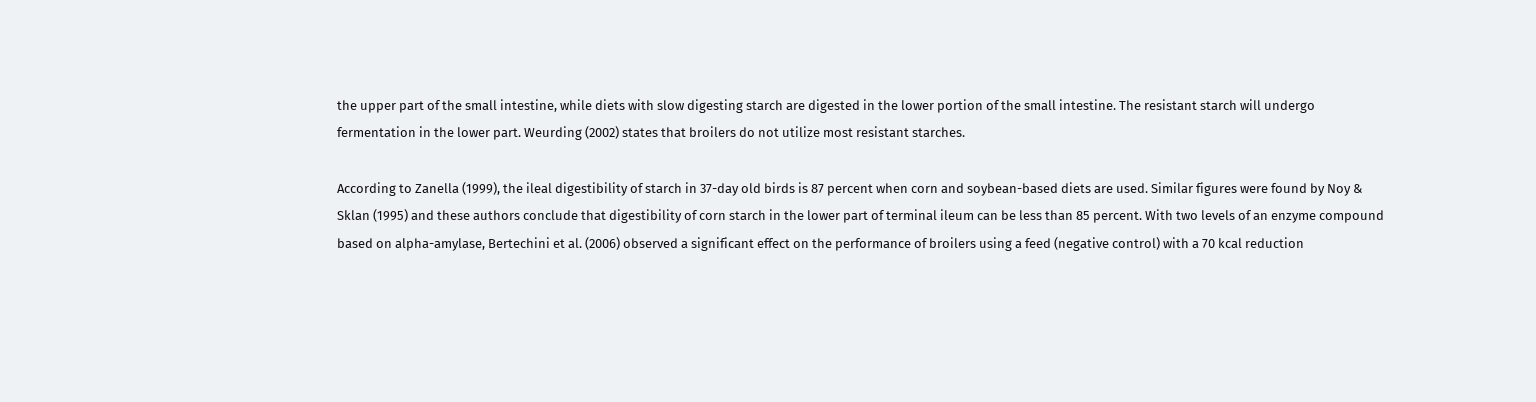the upper part of the small intestine, while diets with slow digesting starch are digested in the lower portion of the small intestine. The resistant starch will undergo fermentation in the lower part. Weurding (2002) states that broilers do not utilize most resistant starches.

According to Zanella (1999), the ileal digestibility of starch in 37-day old birds is 87 percent when corn and soybean-based diets are used. Similar figures were found by Noy & Sklan (1995) and these authors conclude that digestibility of corn starch in the lower part of terminal ileum can be less than 85 percent. With two levels of an enzyme compound based on alpha-amylase, Bertechini et al. (2006) observed a significant effect on the performance of broilers using a feed (negative control) with a 70 kcal reduction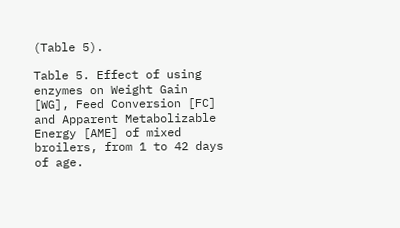(Table 5).

Table 5. Effect of using enzymes on Weight Gain [WG], Feed Conversion [FC] and Apparent Metabolizable Energy [AME] of mixed broilers, from 1 to 42 days of age.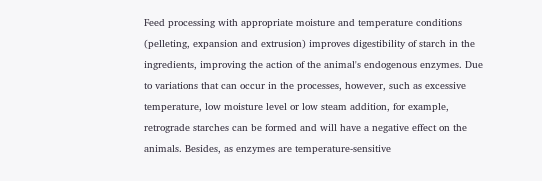Feed processing with appropriate moisture and temperature conditions (pelleting, expansion and extrusion) improves digestibility of starch in the ingredients, improving the action of the animal's endogenous enzymes. Due to variations that can occur in the processes, however, such as excessive temperature, low moisture level or low steam addition, for example, retrograde starches can be formed and will have a negative effect on the animals. Besides, as enzymes are temperature-sensitive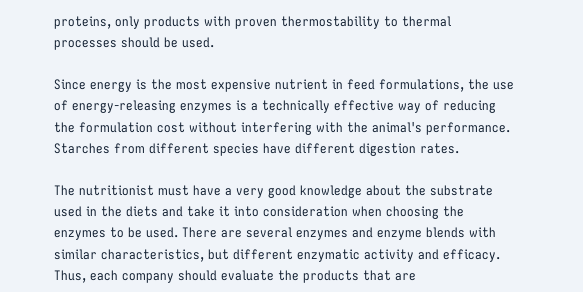proteins, only products with proven thermostability to thermal processes should be used.

Since energy is the most expensive nutrient in feed formulations, the use of energy-releasing enzymes is a technically effective way of reducing the formulation cost without interfering with the animal's performance. Starches from different species have different digestion rates.

The nutritionist must have a very good knowledge about the substrate used in the diets and take it into consideration when choosing the enzymes to be used. There are several enzymes and enzyme blends with similar characteristics, but different enzymatic activity and efficacy. Thus, each company should evaluate the products that are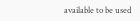available to be used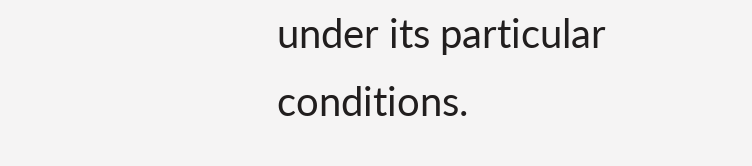under its particular conditions.